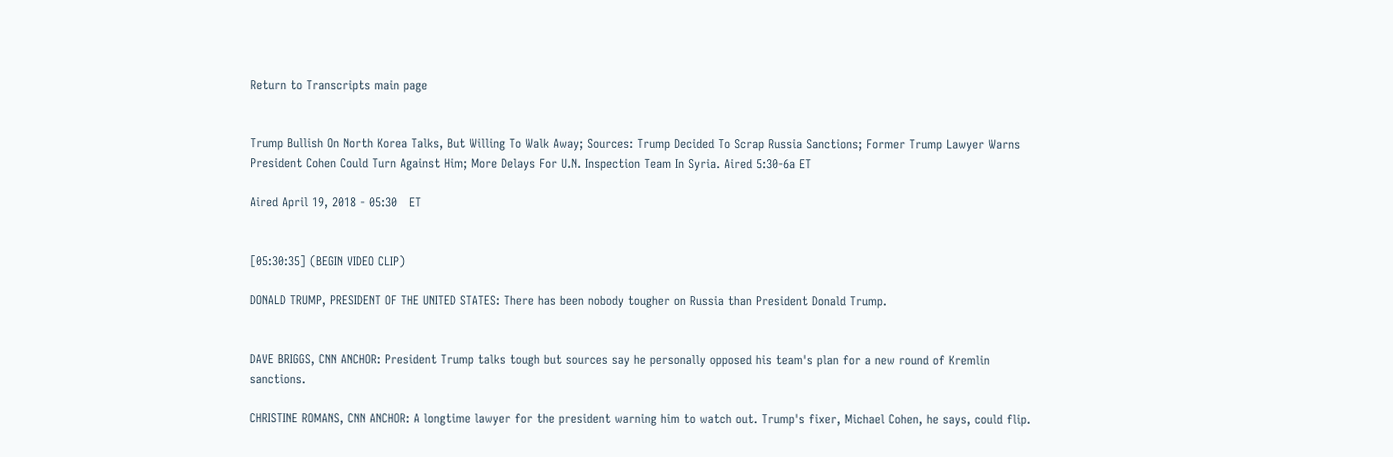Return to Transcripts main page


Trump Bullish On North Korea Talks, But Willing To Walk Away; Sources: Trump Decided To Scrap Russia Sanctions; Former Trump Lawyer Warns President Cohen Could Turn Against Him; More Delays For U.N. Inspection Team In Syria. Aired 5:30-6a ET

Aired April 19, 2018 - 05:30   ET


[05:30:35] (BEGIN VIDEO CLIP)

DONALD TRUMP, PRESIDENT OF THE UNITED STATES: There has been nobody tougher on Russia than President Donald Trump.


DAVE BRIGGS, CNN ANCHOR: President Trump talks tough but sources say he personally opposed his team's plan for a new round of Kremlin sanctions.

CHRISTINE ROMANS, CNN ANCHOR: A longtime lawyer for the president warning him to watch out. Trump's fixer, Michael Cohen, he says, could flip.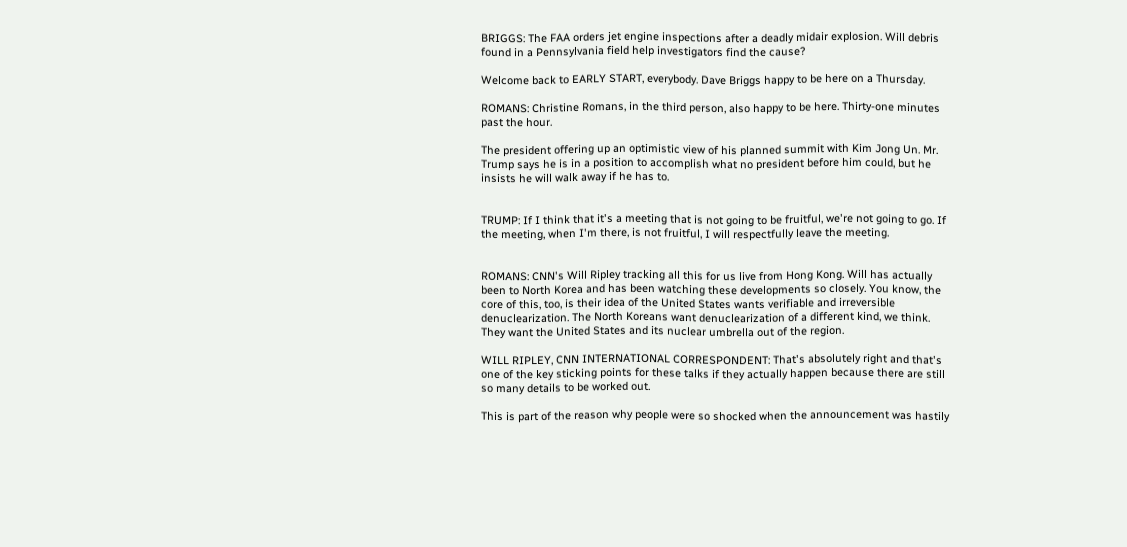BRIGGS: The FAA orders jet engine inspections after a deadly midair explosion. Will debris found in a Pennsylvania field help investigators find the cause?

Welcome back to EARLY START, everybody. Dave Briggs happy to be here on a Thursday.

ROMANS: Christine Romans, in the third person, also happy to be here. Thirty-one minutes past the hour.

The president offering up an optimistic view of his planned summit with Kim Jong Un. Mr. Trump says he is in a position to accomplish what no president before him could, but he insists he will walk away if he has to.


TRUMP: If I think that it's a meeting that is not going to be fruitful, we're not going to go. If the meeting, when I'm there, is not fruitful, I will respectfully leave the meeting.


ROMANS: CNN's Will Ripley tracking all this for us live from Hong Kong. Will has actually been to North Korea and has been watching these developments so closely. You know, the core of this, too, is their idea of the United States wants verifiable and irreversible denuclearization. The North Koreans want denuclearization of a different kind, we think. They want the United States and its nuclear umbrella out of the region.

WILL RIPLEY, CNN INTERNATIONAL CORRESPONDENT: That's absolutely right and that's one of the key sticking points for these talks if they actually happen because there are still so many details to be worked out.

This is part of the reason why people were so shocked when the announcement was hastily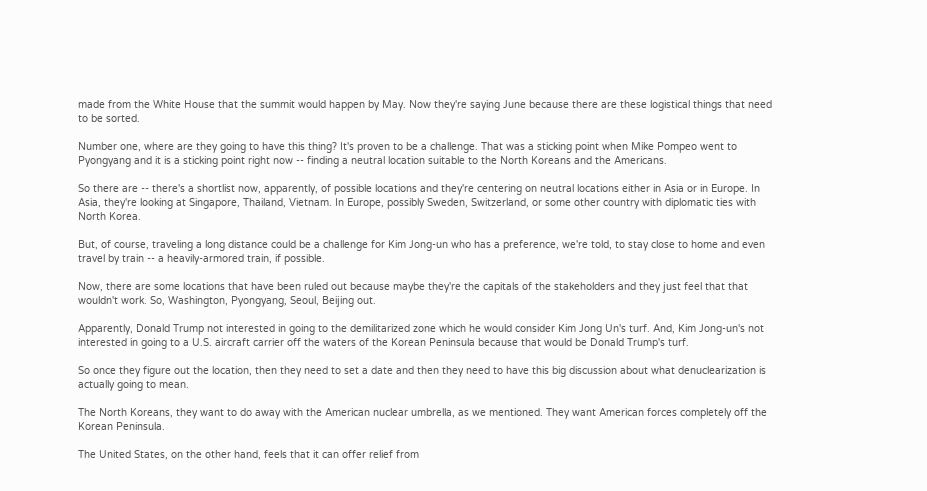made from the White House that the summit would happen by May. Now they're saying June because there are these logistical things that need to be sorted.

Number one, where are they going to have this thing? It's proven to be a challenge. That was a sticking point when Mike Pompeo went to Pyongyang and it is a sticking point right now -- finding a neutral location suitable to the North Koreans and the Americans.

So there are -- there's a shortlist now, apparently, of possible locations and they're centering on neutral locations either in Asia or in Europe. In Asia, they're looking at Singapore, Thailand, Vietnam. In Europe, possibly Sweden, Switzerland, or some other country with diplomatic ties with North Korea.

But, of course, traveling a long distance could be a challenge for Kim Jong-un who has a preference, we're told, to stay close to home and even travel by train -- a heavily-armored train, if possible.

Now, there are some locations that have been ruled out because maybe they're the capitals of the stakeholders and they just feel that that wouldn't work. So, Washington, Pyongyang, Seoul, Beijing out.

Apparently, Donald Trump not interested in going to the demilitarized zone which he would consider Kim Jong Un's turf. And, Kim Jong-un's not interested in going to a U.S. aircraft carrier off the waters of the Korean Peninsula because that would be Donald Trump's turf.

So once they figure out the location, then they need to set a date and then they need to have this big discussion about what denuclearization is actually going to mean.

The North Koreans, they want to do away with the American nuclear umbrella, as we mentioned. They want American forces completely off the Korean Peninsula.

The United States, on the other hand, feels that it can offer relief from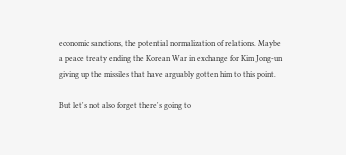economic sanctions, the potential normalization of relations. Maybe a peace treaty ending the Korean War in exchange for Kim Jong-un giving up the missiles that have arguably gotten him to this point.

But let's not also forget there's going to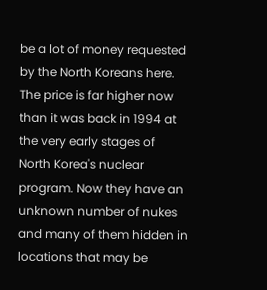be a lot of money requested by the North Koreans here. The price is far higher now than it was back in 1994 at the very early stages of North Korea's nuclear program. Now they have an unknown number of nukes and many of them hidden in locations that may be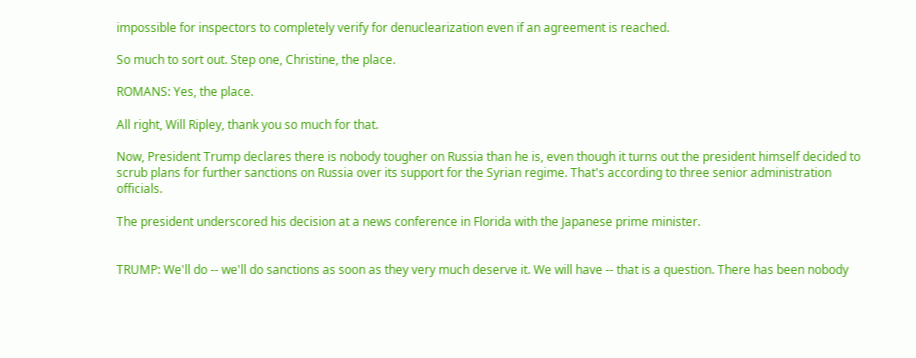impossible for inspectors to completely verify for denuclearization even if an agreement is reached.

So much to sort out. Step one, Christine, the place.

ROMANS: Yes, the place.

All right, Will Ripley, thank you so much for that.

Now, President Trump declares there is nobody tougher on Russia than he is, even though it turns out the president himself decided to scrub plans for further sanctions on Russia over its support for the Syrian regime. That's according to three senior administration officials.

The president underscored his decision at a news conference in Florida with the Japanese prime minister.


TRUMP: We'll do -- we'll do sanctions as soon as they very much deserve it. We will have -- that is a question. There has been nobody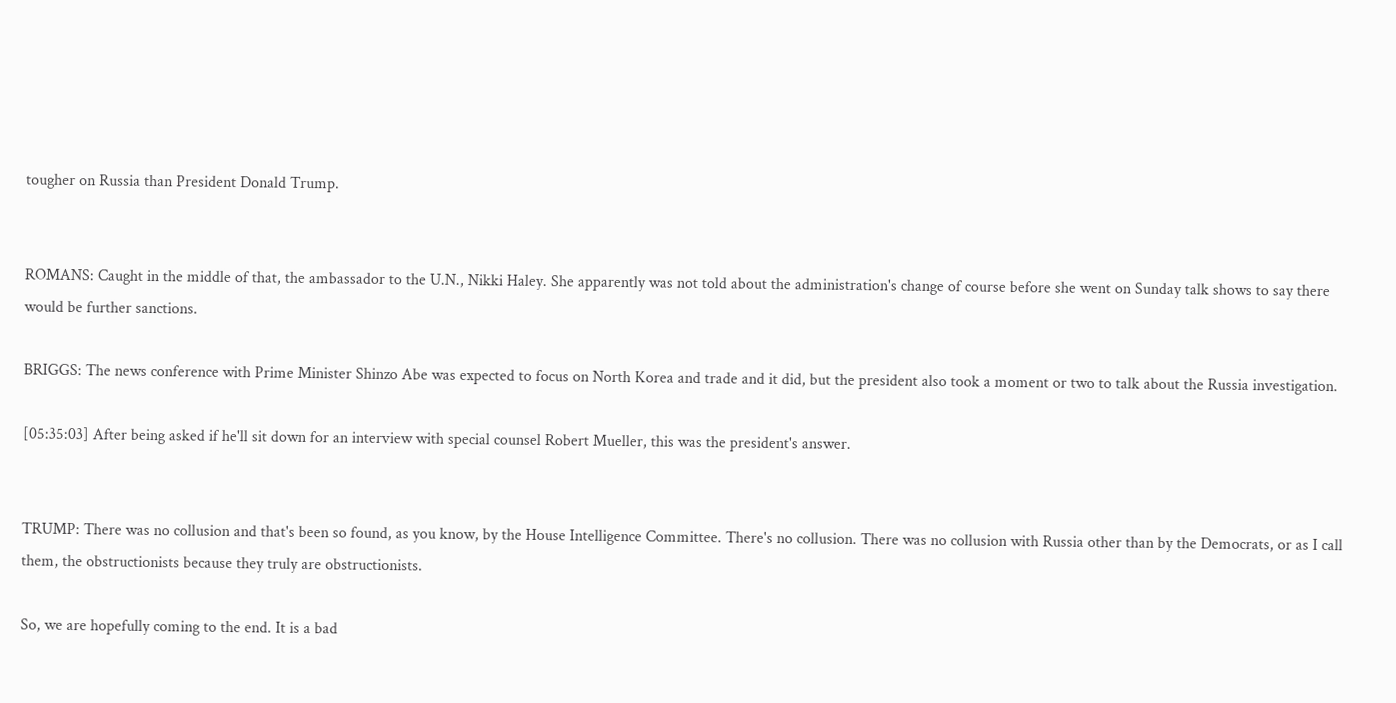tougher on Russia than President Donald Trump.


ROMANS: Caught in the middle of that, the ambassador to the U.N., Nikki Haley. She apparently was not told about the administration's change of course before she went on Sunday talk shows to say there would be further sanctions.

BRIGGS: The news conference with Prime Minister Shinzo Abe was expected to focus on North Korea and trade and it did, but the president also took a moment or two to talk about the Russia investigation.

[05:35:03] After being asked if he'll sit down for an interview with special counsel Robert Mueller, this was the president's answer.


TRUMP: There was no collusion and that's been so found, as you know, by the House Intelligence Committee. There's no collusion. There was no collusion with Russia other than by the Democrats, or as I call them, the obstructionists because they truly are obstructionists.

So, we are hopefully coming to the end. It is a bad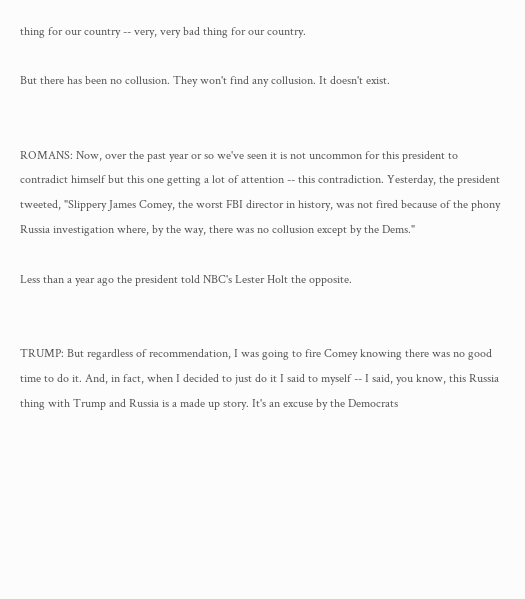thing for our country -- very, very bad thing for our country.

But there has been no collusion. They won't find any collusion. It doesn't exist.


ROMANS: Now, over the past year or so we've seen it is not uncommon for this president to contradict himself but this one getting a lot of attention -- this contradiction. Yesterday, the president tweeted, "Slippery James Comey, the worst FBI director in history, was not fired because of the phony Russia investigation where, by the way, there was no collusion except by the Dems."

Less than a year ago the president told NBC's Lester Holt the opposite.


TRUMP: But regardless of recommendation, I was going to fire Comey knowing there was no good time to do it. And, in fact, when I decided to just do it I said to myself -- I said, you know, this Russia thing with Trump and Russia is a made up story. It's an excuse by the Democrats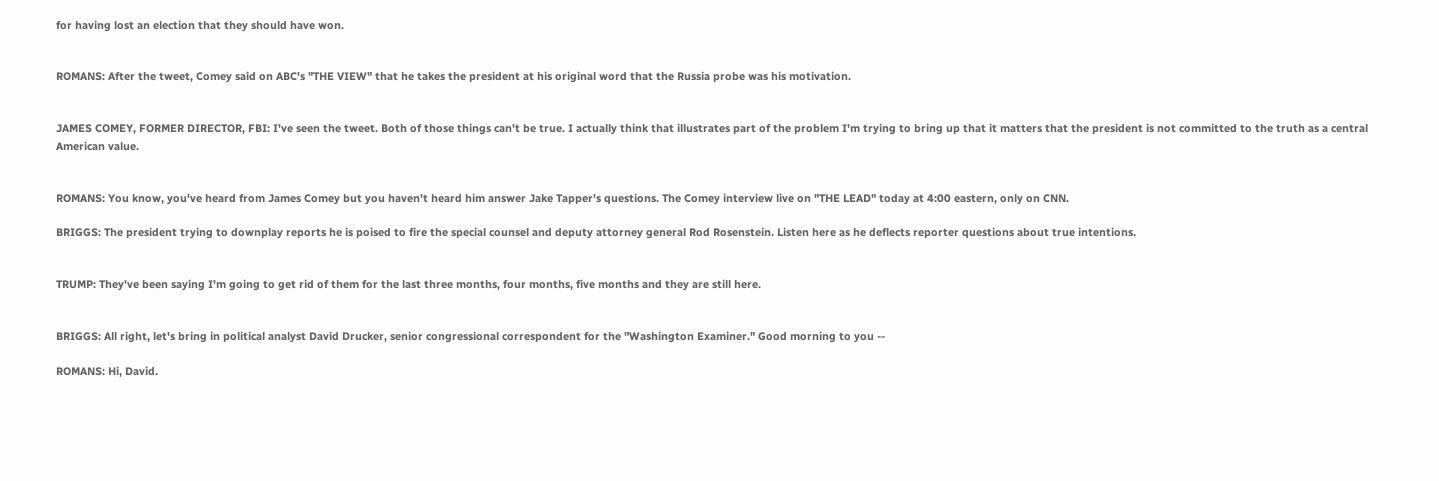for having lost an election that they should have won.


ROMANS: After the tweet, Comey said on ABC's "THE VIEW" that he takes the president at his original word that the Russia probe was his motivation.


JAMES COMEY, FORMER DIRECTOR, FBI: I've seen the tweet. Both of those things can't be true. I actually think that illustrates part of the problem I'm trying to bring up that it matters that the president is not committed to the truth as a central American value.


ROMANS: You know, you've heard from James Comey but you haven't heard him answer Jake Tapper's questions. The Comey interview live on "THE LEAD" today at 4:00 eastern, only on CNN.

BRIGGS: The president trying to downplay reports he is poised to fire the special counsel and deputy attorney general Rod Rosenstein. Listen here as he deflects reporter questions about true intentions.


TRUMP: They've been saying I'm going to get rid of them for the last three months, four months, five months and they are still here.


BRIGGS: All right, let's bring in political analyst David Drucker, senior congressional correspondent for the "Washington Examiner." Good morning to you --

ROMANS: Hi, David.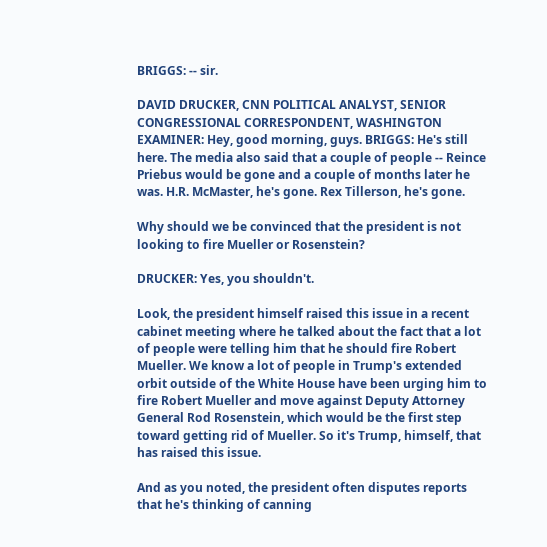BRIGGS: -- sir.

DAVID DRUCKER, CNN POLITICAL ANALYST, SENIOR CONGRESSIONAL CORRESPONDENT, WASHINGTON EXAMINER: Hey, good morning, guys. BRIGGS: He's still here. The media also said that a couple of people -- Reince Priebus would be gone and a couple of months later he was. H.R. McMaster, he's gone. Rex Tillerson, he's gone.

Why should we be convinced that the president is not looking to fire Mueller or Rosenstein?

DRUCKER: Yes, you shouldn't.

Look, the president himself raised this issue in a recent cabinet meeting where he talked about the fact that a lot of people were telling him that he should fire Robert Mueller. We know a lot of people in Trump's extended orbit outside of the White House have been urging him to fire Robert Mueller and move against Deputy Attorney General Rod Rosenstein, which would be the first step toward getting rid of Mueller. So it's Trump, himself, that has raised this issue.

And as you noted, the president often disputes reports that he's thinking of canning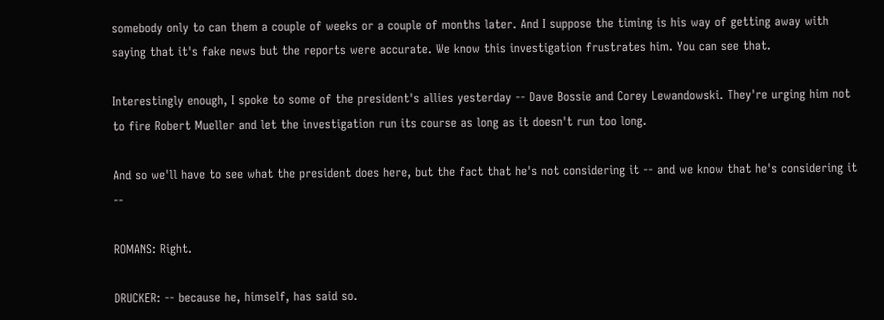somebody only to can them a couple of weeks or a couple of months later. And I suppose the timing is his way of getting away with saying that it's fake news but the reports were accurate. We know this investigation frustrates him. You can see that.

Interestingly enough, I spoke to some of the president's allies yesterday -- Dave Bossie and Corey Lewandowski. They're urging him not to fire Robert Mueller and let the investigation run its course as long as it doesn't run too long.

And so we'll have to see what the president does here, but the fact that he's not considering it -- and we know that he's considering it --

ROMANS: Right.

DRUCKER: -- because he, himself, has said so.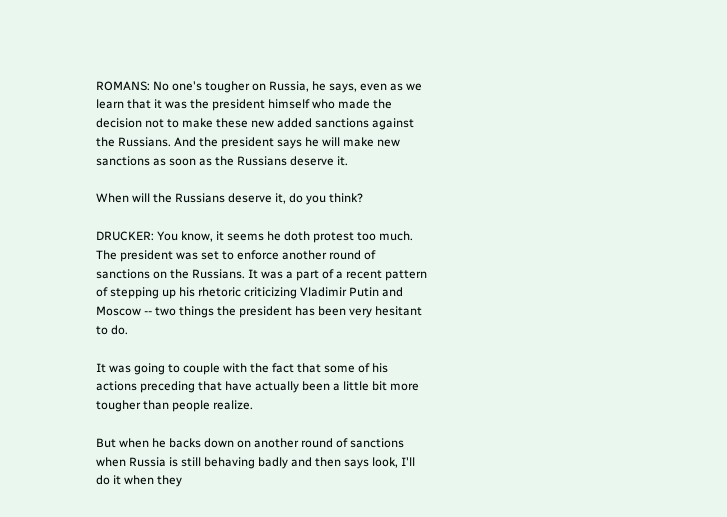ROMANS: No one's tougher on Russia, he says, even as we learn that it was the president himself who made the decision not to make these new added sanctions against the Russians. And the president says he will make new sanctions as soon as the Russians deserve it.

When will the Russians deserve it, do you think?

DRUCKER: You know, it seems he doth protest too much. The president was set to enforce another round of sanctions on the Russians. It was a part of a recent pattern of stepping up his rhetoric criticizing Vladimir Putin and Moscow -- two things the president has been very hesitant to do.

It was going to couple with the fact that some of his actions preceding that have actually been a little bit more tougher than people realize.

But when he backs down on another round of sanctions when Russia is still behaving badly and then says look, I'll do it when they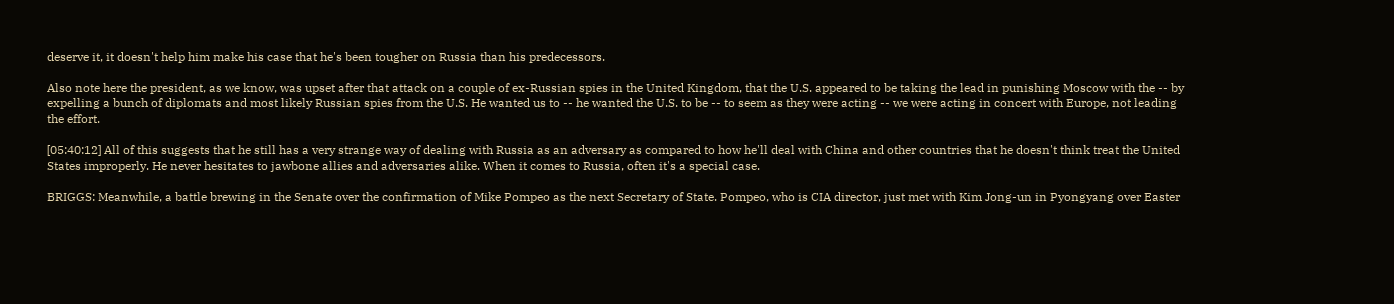deserve it, it doesn't help him make his case that he's been tougher on Russia than his predecessors.

Also note here the president, as we know, was upset after that attack on a couple of ex-Russian spies in the United Kingdom, that the U.S. appeared to be taking the lead in punishing Moscow with the -- by expelling a bunch of diplomats and most likely Russian spies from the U.S. He wanted us to -- he wanted the U.S. to be -- to seem as they were acting -- we were acting in concert with Europe, not leading the effort.

[05:40:12] All of this suggests that he still has a very strange way of dealing with Russia as an adversary as compared to how he'll deal with China and other countries that he doesn't think treat the United States improperly. He never hesitates to jawbone allies and adversaries alike. When it comes to Russia, often it's a special case.

BRIGGS: Meanwhile, a battle brewing in the Senate over the confirmation of Mike Pompeo as the next Secretary of State. Pompeo, who is CIA director, just met with Kim Jong-un in Pyongyang over Easter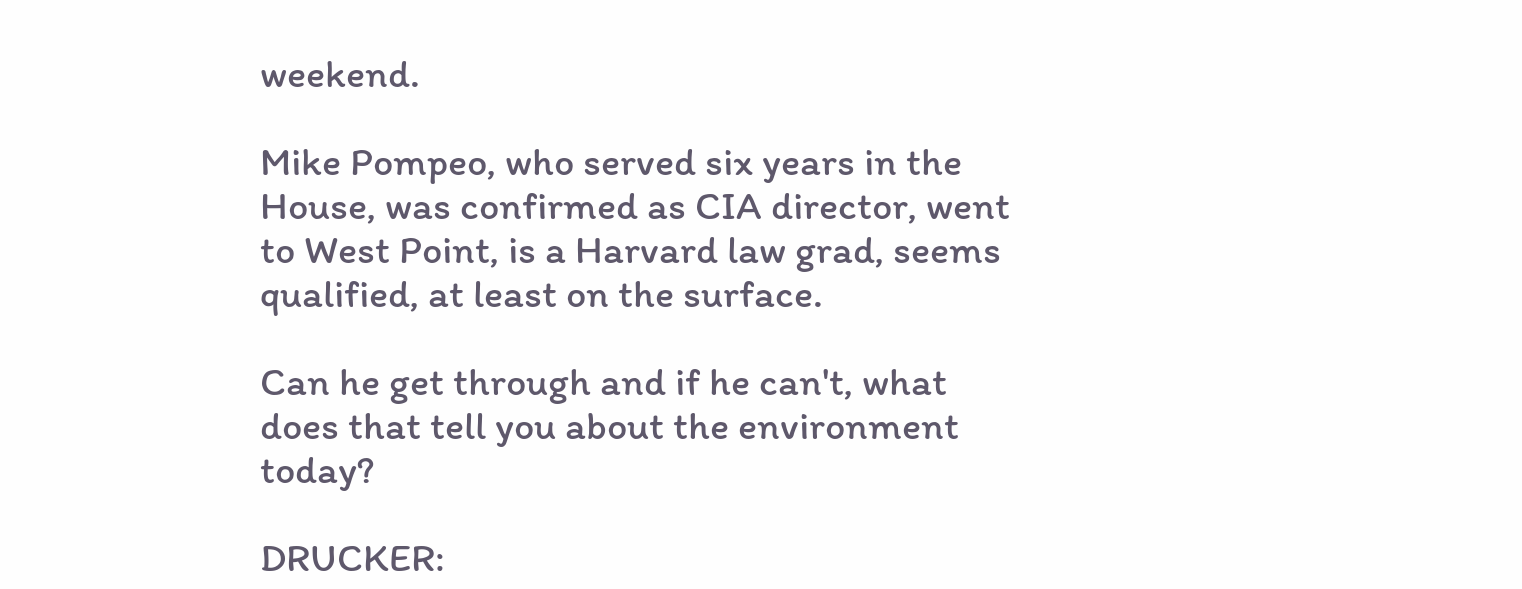weekend.

Mike Pompeo, who served six years in the House, was confirmed as CIA director, went to West Point, is a Harvard law grad, seems qualified, at least on the surface.

Can he get through and if he can't, what does that tell you about the environment today?

DRUCKER: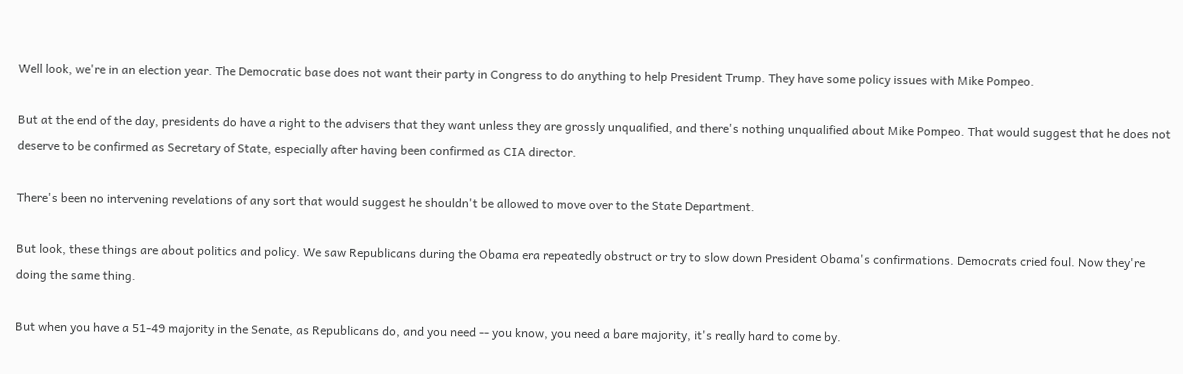Well look, we're in an election year. The Democratic base does not want their party in Congress to do anything to help President Trump. They have some policy issues with Mike Pompeo.

But at the end of the day, presidents do have a right to the advisers that they want unless they are grossly unqualified, and there's nothing unqualified about Mike Pompeo. That would suggest that he does not deserve to be confirmed as Secretary of State, especially after having been confirmed as CIA director.

There's been no intervening revelations of any sort that would suggest he shouldn't be allowed to move over to the State Department.

But look, these things are about politics and policy. We saw Republicans during the Obama era repeatedly obstruct or try to slow down President Obama's confirmations. Democrats cried foul. Now they're doing the same thing.

But when you have a 51-49 majority in the Senate, as Republicans do, and you need -- you know, you need a bare majority, it's really hard to come by.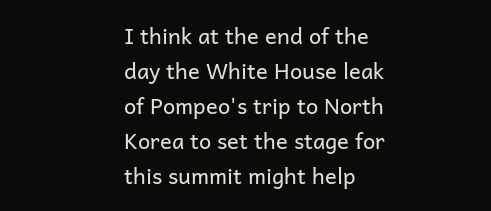I think at the end of the day the White House leak of Pompeo's trip to North Korea to set the stage for this summit might help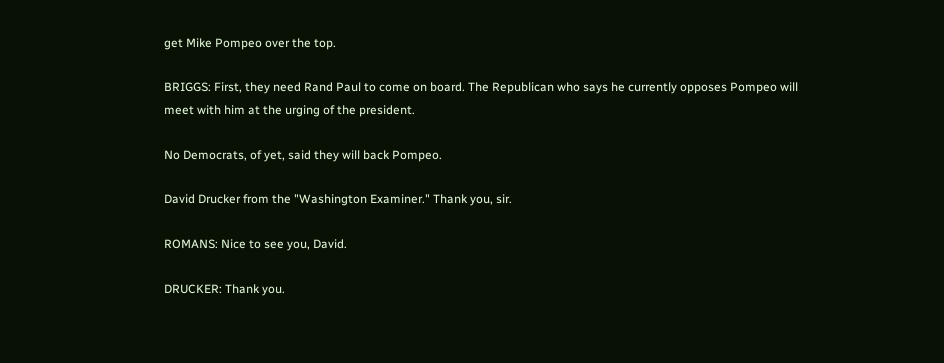get Mike Pompeo over the top.

BRIGGS: First, they need Rand Paul to come on board. The Republican who says he currently opposes Pompeo will meet with him at the urging of the president.

No Democrats, of yet, said they will back Pompeo.

David Drucker from the "Washington Examiner." Thank you, sir.

ROMANS: Nice to see you, David.

DRUCKER: Thank you.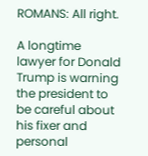ROMANS: All right.

A longtime lawyer for Donald Trump is warning the president to be careful about his fixer and personal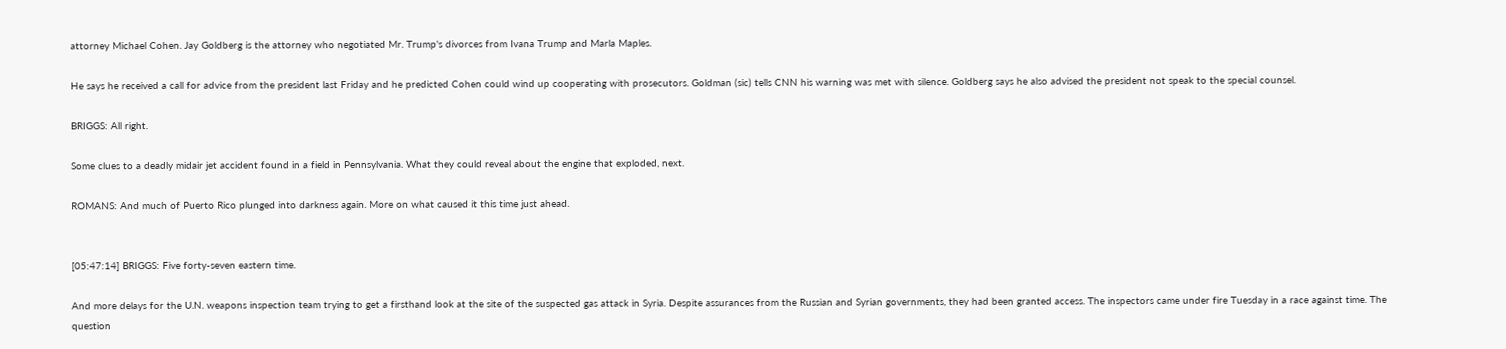attorney Michael Cohen. Jay Goldberg is the attorney who negotiated Mr. Trump's divorces from Ivana Trump and Marla Maples.

He says he received a call for advice from the president last Friday and he predicted Cohen could wind up cooperating with prosecutors. Goldman (sic) tells CNN his warning was met with silence. Goldberg says he also advised the president not speak to the special counsel.

BRIGGS: All right.

Some clues to a deadly midair jet accident found in a field in Pennsylvania. What they could reveal about the engine that exploded, next.

ROMANS: And much of Puerto Rico plunged into darkness again. More on what caused it this time just ahead.


[05:47:14] BRIGGS: Five forty-seven eastern time.

And more delays for the U.N. weapons inspection team trying to get a firsthand look at the site of the suspected gas attack in Syria. Despite assurances from the Russian and Syrian governments, they had been granted access. The inspectors came under fire Tuesday in a race against time. The question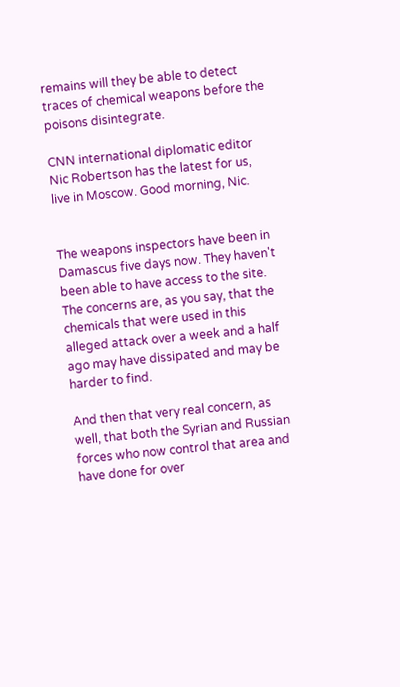remains will they be able to detect traces of chemical weapons before the poisons disintegrate.

CNN international diplomatic editor Nic Robertson has the latest for us, live in Moscow. Good morning, Nic.


The weapons inspectors have been in Damascus five days now. They haven't been able to have access to the site. The concerns are, as you say, that the chemicals that were used in this alleged attack over a week and a half ago may have dissipated and may be harder to find.

And then that very real concern, as well, that both the Syrian and Russian forces who now control that area and have done for over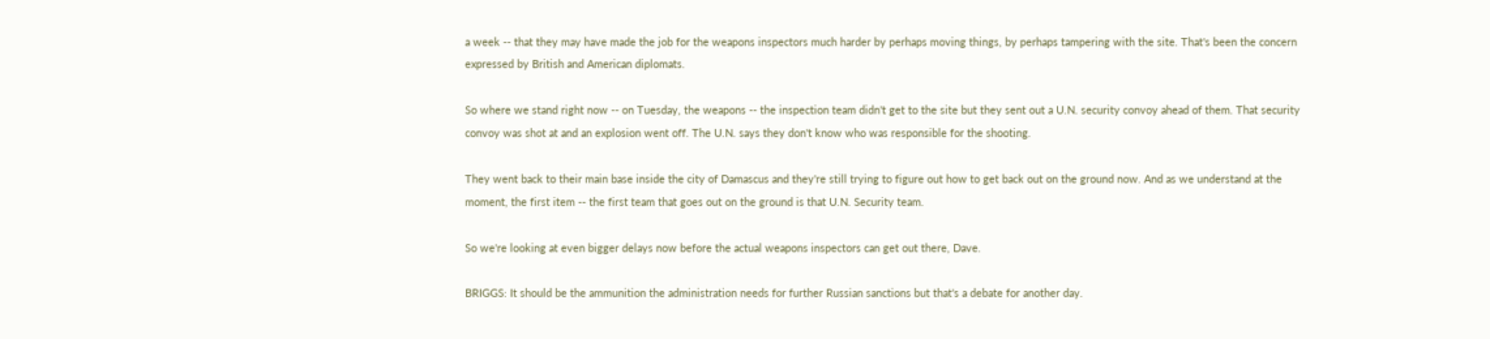a week -- that they may have made the job for the weapons inspectors much harder by perhaps moving things, by perhaps tampering with the site. That's been the concern expressed by British and American diplomats.

So where we stand right now -- on Tuesday, the weapons -- the inspection team didn't get to the site but they sent out a U.N. security convoy ahead of them. That security convoy was shot at and an explosion went off. The U.N. says they don't know who was responsible for the shooting.

They went back to their main base inside the city of Damascus and they're still trying to figure out how to get back out on the ground now. And as we understand at the moment, the first item -- the first team that goes out on the ground is that U.N. Security team.

So we're looking at even bigger delays now before the actual weapons inspectors can get out there, Dave.

BRIGGS: It should be the ammunition the administration needs for further Russian sanctions but that's a debate for another day.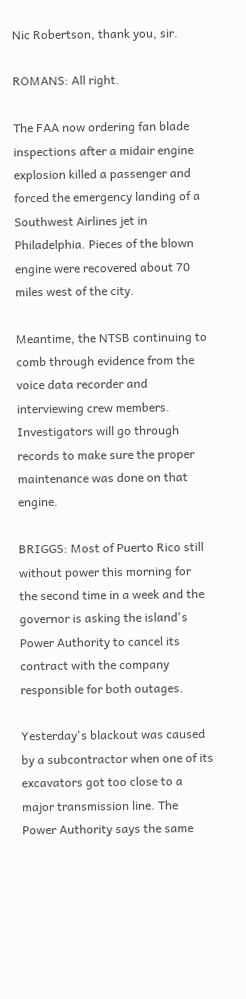Nic Robertson, thank you, sir.

ROMANS: All right.

The FAA now ordering fan blade inspections after a midair engine explosion killed a passenger and forced the emergency landing of a Southwest Airlines jet in Philadelphia. Pieces of the blown engine were recovered about 70 miles west of the city.

Meantime, the NTSB continuing to comb through evidence from the voice data recorder and interviewing crew members. Investigators will go through records to make sure the proper maintenance was done on that engine.

BRIGGS: Most of Puerto Rico still without power this morning for the second time in a week and the governor is asking the island's Power Authority to cancel its contract with the company responsible for both outages.

Yesterday's blackout was caused by a subcontractor when one of its excavators got too close to a major transmission line. The Power Authority says the same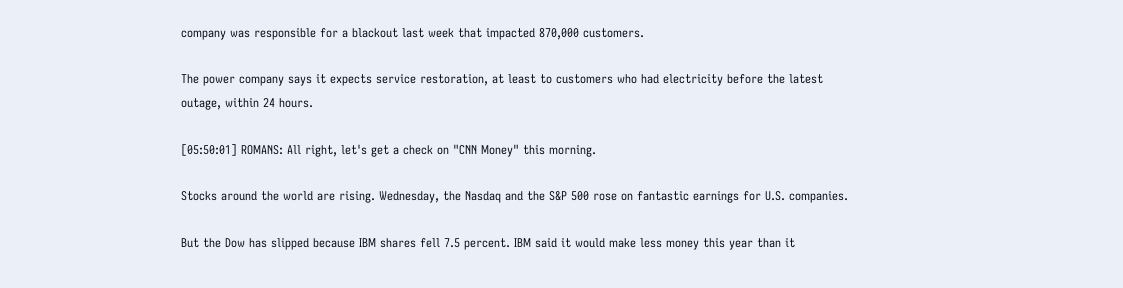company was responsible for a blackout last week that impacted 870,000 customers.

The power company says it expects service restoration, at least to customers who had electricity before the latest outage, within 24 hours.

[05:50:01] ROMANS: All right, let's get a check on "CNN Money" this morning.

Stocks around the world are rising. Wednesday, the Nasdaq and the S&P 500 rose on fantastic earnings for U.S. companies.

But the Dow has slipped because IBM shares fell 7.5 percent. IBM said it would make less money this year than it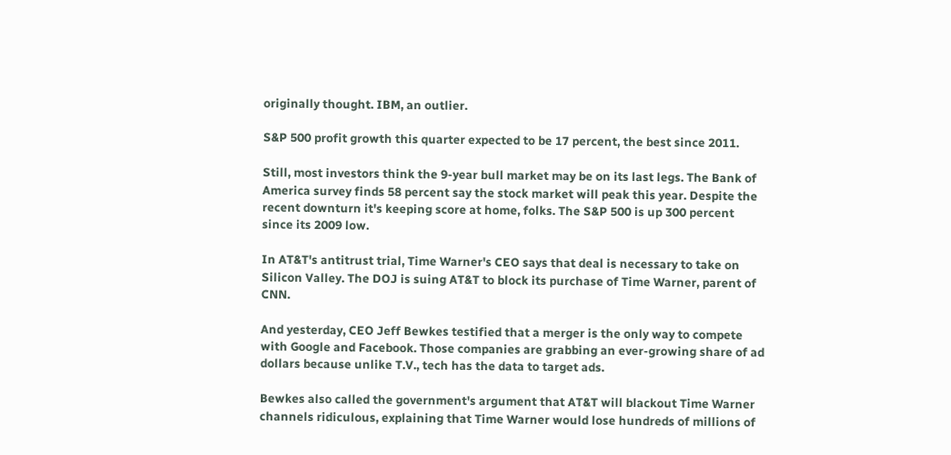originally thought. IBM, an outlier.

S&P 500 profit growth this quarter expected to be 17 percent, the best since 2011.

Still, most investors think the 9-year bull market may be on its last legs. The Bank of America survey finds 58 percent say the stock market will peak this year. Despite the recent downturn it's keeping score at home, folks. The S&P 500 is up 300 percent since its 2009 low.

In AT&T's antitrust trial, Time Warner's CEO says that deal is necessary to take on Silicon Valley. The DOJ is suing AT&T to block its purchase of Time Warner, parent of CNN.

And yesterday, CEO Jeff Bewkes testified that a merger is the only way to compete with Google and Facebook. Those companies are grabbing an ever-growing share of ad dollars because unlike T.V., tech has the data to target ads.

Bewkes also called the government's argument that AT&T will blackout Time Warner channels ridiculous, explaining that Time Warner would lose hundreds of millions of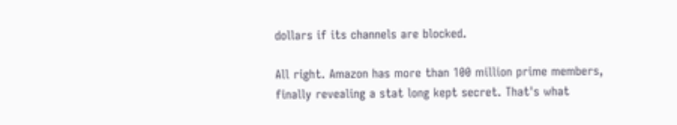dollars if its channels are blocked.

All right. Amazon has more than 100 million prime members, finally revealing a stat long kept secret. That's what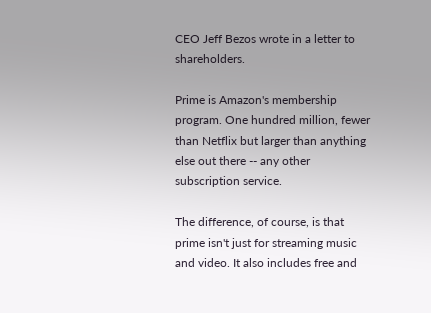CEO Jeff Bezos wrote in a letter to shareholders.

Prime is Amazon's membership program. One hundred million, fewer than Netflix but larger than anything else out there -- any other subscription service.

The difference, of course, is that prime isn't just for streaming music and video. It also includes free and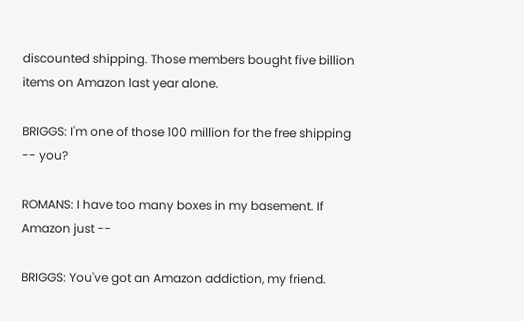discounted shipping. Those members bought five billion items on Amazon last year alone.

BRIGGS: I'm one of those 100 million for the free shipping -- you?

ROMANS: I have too many boxes in my basement. If Amazon just --

BRIGGS: You've got an Amazon addiction, my friend.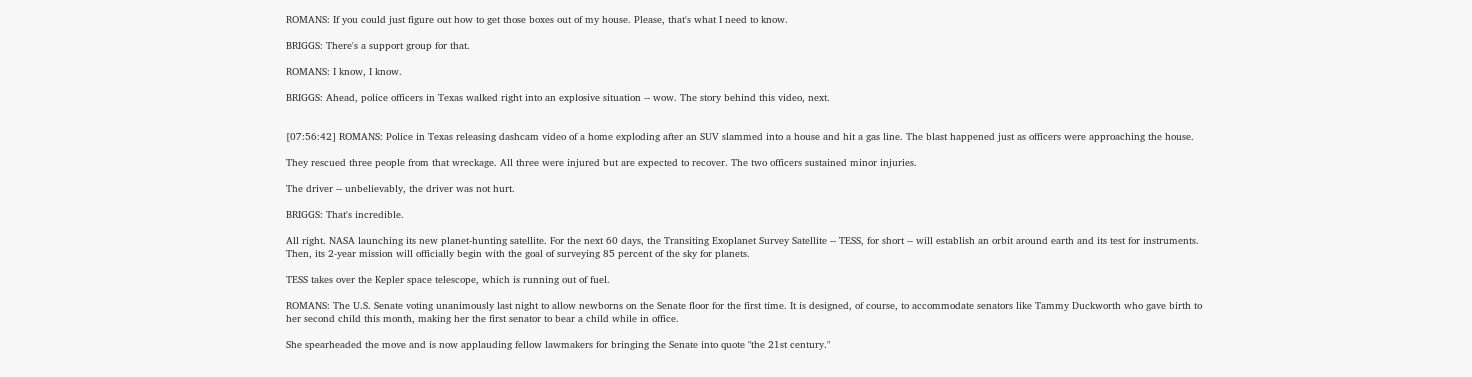ROMANS: If you could just figure out how to get those boxes out of my house. Please, that's what I need to know.

BRIGGS: There's a support group for that.

ROMANS: I know, I know.

BRIGGS: Ahead, police officers in Texas walked right into an explosive situation -- wow. The story behind this video, next.


[07:56:42] ROMANS: Police in Texas releasing dashcam video of a home exploding after an SUV slammed into a house and hit a gas line. The blast happened just as officers were approaching the house.

They rescued three people from that wreckage. All three were injured but are expected to recover. The two officers sustained minor injuries.

The driver -- unbelievably, the driver was not hurt.

BRIGGS: That's incredible.

All right. NASA launching its new planet-hunting satellite. For the next 60 days, the Transiting Exoplanet Survey Satellite -- TESS, for short -- will establish an orbit around earth and its test for instruments. Then, its 2-year mission will officially begin with the goal of surveying 85 percent of the sky for planets.

TESS takes over the Kepler space telescope, which is running out of fuel.

ROMANS: The U.S. Senate voting unanimously last night to allow newborns on the Senate floor for the first time. It is designed, of course, to accommodate senators like Tammy Duckworth who gave birth to her second child this month, making her the first senator to bear a child while in office.

She spearheaded the move and is now applauding fellow lawmakers for bringing the Senate into quote "the 21st century."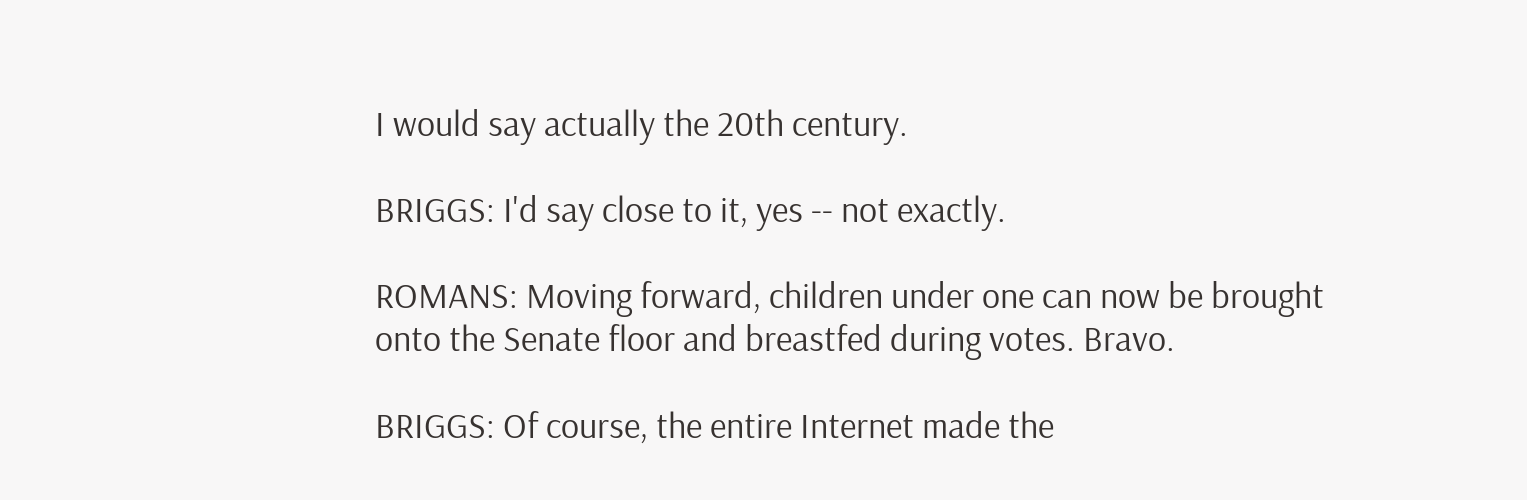I would say actually the 20th century.

BRIGGS: I'd say close to it, yes -- not exactly.

ROMANS: Moving forward, children under one can now be brought onto the Senate floor and breastfed during votes. Bravo.

BRIGGS: Of course, the entire Internet made the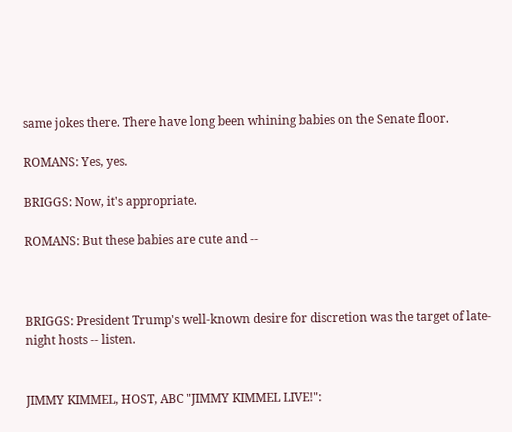same jokes there. There have long been whining babies on the Senate floor.

ROMANS: Yes, yes.

BRIGGS: Now, it's appropriate.

ROMANS: But these babies are cute and --



BRIGGS: President Trump's well-known desire for discretion was the target of late-night hosts -- listen.


JIMMY KIMMEL, HOST, ABC "JIMMY KIMMEL LIVE!":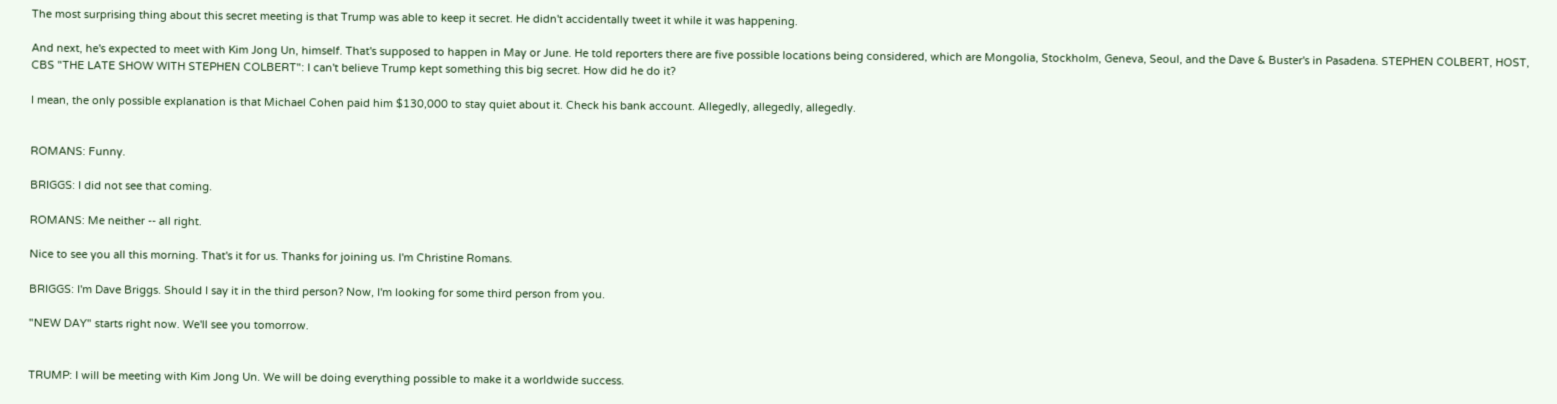The most surprising thing about this secret meeting is that Trump was able to keep it secret. He didn't accidentally tweet it while it was happening.

And next, he's expected to meet with Kim Jong Un, himself. That's supposed to happen in May or June. He told reporters there are five possible locations being considered, which are Mongolia, Stockholm, Geneva, Seoul, and the Dave & Buster's in Pasadena. STEPHEN COLBERT, HOST, CBS "THE LATE SHOW WITH STEPHEN COLBERT": I can't believe Trump kept something this big secret. How did he do it?

I mean, the only possible explanation is that Michael Cohen paid him $130,000 to stay quiet about it. Check his bank account. Allegedly, allegedly, allegedly.


ROMANS: Funny.

BRIGGS: I did not see that coming.

ROMANS: Me neither -- all right.

Nice to see you all this morning. That's it for us. Thanks for joining us. I'm Christine Romans.

BRIGGS: I'm Dave Briggs. Should I say it in the third person? Now, I'm looking for some third person from you.

"NEW DAY" starts right now. We'll see you tomorrow.


TRUMP: I will be meeting with Kim Jong Un. We will be doing everything possible to make it a worldwide success.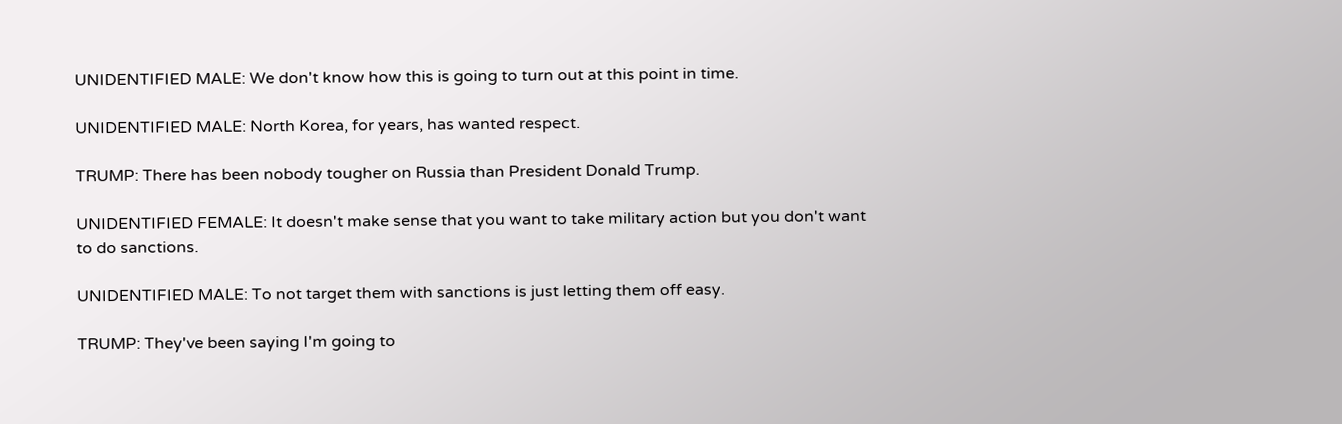UNIDENTIFIED MALE: We don't know how this is going to turn out at this point in time.

UNIDENTIFIED MALE: North Korea, for years, has wanted respect.

TRUMP: There has been nobody tougher on Russia than President Donald Trump.

UNIDENTIFIED FEMALE: It doesn't make sense that you want to take military action but you don't want to do sanctions.

UNIDENTIFIED MALE: To not target them with sanctions is just letting them off easy.

TRUMP: They've been saying I'm going to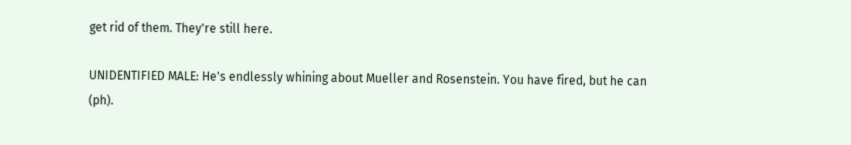get rid of them. They're still here.

UNIDENTIFIED MALE: He's endlessly whining about Mueller and Rosenstein. You have fired, but he can (ph).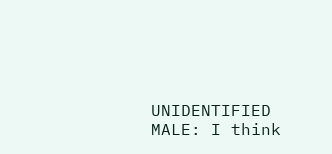UNIDENTIFIED MALE: I think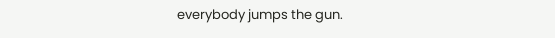everybody jumps the gun.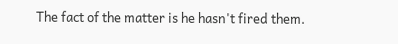The fact of the matter is he hasn't fired them.